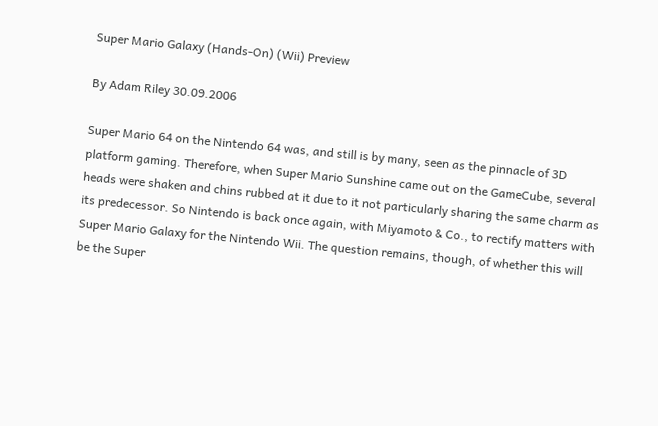Super Mario Galaxy (Hands-On) (Wii) Preview

By Adam Riley 30.09.2006

Super Mario 64 on the Nintendo 64 was, and still is by many, seen as the pinnacle of 3D platform gaming. Therefore, when Super Mario Sunshine came out on the GameCube, several heads were shaken and chins rubbed at it due to it not particularly sharing the same charm as its predecessor. So Nintendo is back once again, with Miyamoto & Co., to rectify matters with Super Mario Galaxy for the Nintendo Wii. The question remains, though, of whether this will be the Super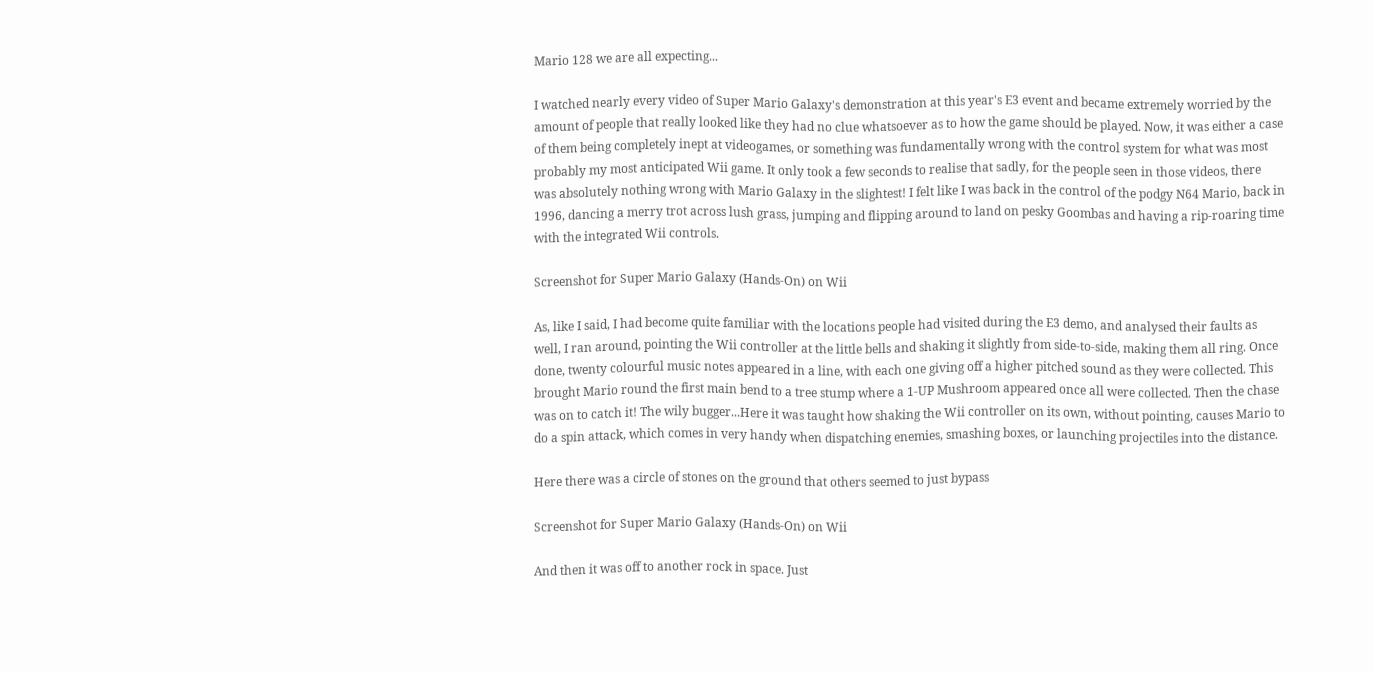Mario 128 we are all expecting...

I watched nearly every video of Super Mario Galaxy's demonstration at this year's E3 event and became extremely worried by the amount of people that really looked like they had no clue whatsoever as to how the game should be played. Now, it was either a case of them being completely inept at videogames, or something was fundamentally wrong with the control system for what was most probably my most anticipated Wii game. It only took a few seconds to realise that sadly, for the people seen in those videos, there was absolutely nothing wrong with Mario Galaxy in the slightest! I felt like I was back in the control of the podgy N64 Mario, back in 1996, dancing a merry trot across lush grass, jumping and flipping around to land on pesky Goombas and having a rip-roaring time with the integrated Wii controls.

Screenshot for Super Mario Galaxy (Hands-On) on Wii

As, like I said, I had become quite familiar with the locations people had visited during the E3 demo, and analysed their faults as well, I ran around, pointing the Wii controller at the little bells and shaking it slightly from side-to-side, making them all ring. Once done, twenty colourful music notes appeared in a line, with each one giving off a higher pitched sound as they were collected. This brought Mario round the first main bend to a tree stump where a 1-UP Mushroom appeared once all were collected. Then the chase was on to catch it! The wily bugger...Here it was taught how shaking the Wii controller on its own, without pointing, causes Mario to do a spin attack, which comes in very handy when dispatching enemies, smashing boxes, or launching projectiles into the distance.

Here there was a circle of stones on the ground that others seemed to just bypass

Screenshot for Super Mario Galaxy (Hands-On) on Wii

And then it was off to another rock in space. Just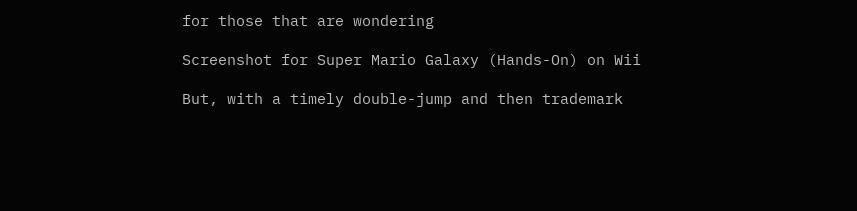for those that are wondering

Screenshot for Super Mario Galaxy (Hands-On) on Wii

But, with a timely double-jump and then trademark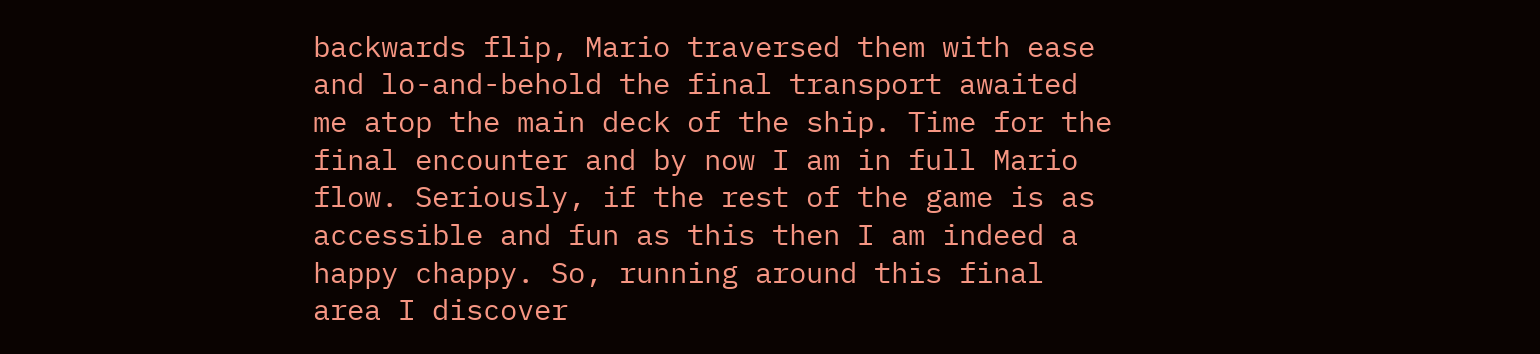backwards flip, Mario traversed them with ease and lo-and-behold the final transport awaited me atop the main deck of the ship. Time for the final encounter and by now I am in full Mario flow. Seriously, if the rest of the game is as accessible and fun as this then I am indeed a happy chappy. So, running around this final area I discover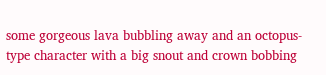some gorgeous lava bubbling away and an octopus-type character with a big snout and crown bobbing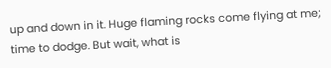up and down in it. Huge flaming rocks come flying at me; time to dodge. But wait, what is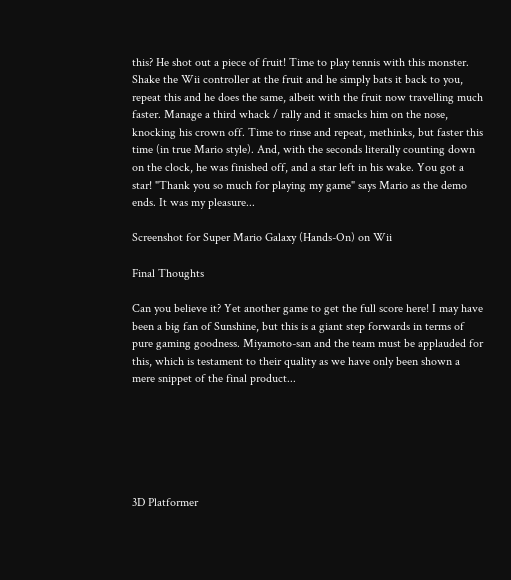this? He shot out a piece of fruit! Time to play tennis with this monster. Shake the Wii controller at the fruit and he simply bats it back to you, repeat this and he does the same, albeit with the fruit now travelling much faster. Manage a third whack / rally and it smacks him on the nose, knocking his crown off. Time to rinse and repeat, methinks, but faster this time (in true Mario style). And, with the seconds literally counting down on the clock, he was finished off, and a star left in his wake. You got a star! "Thank you so much for playing my game" says Mario as the demo ends. It was my pleasure...

Screenshot for Super Mario Galaxy (Hands-On) on Wii

Final Thoughts

Can you believe it? Yet another game to get the full score here! I may have been a big fan of Sunshine, but this is a giant step forwards in terms of pure gaming goodness. Miyamoto-san and the team must be applauded for this, which is testament to their quality as we have only been shown a mere snippet of the final product...






3D Platformer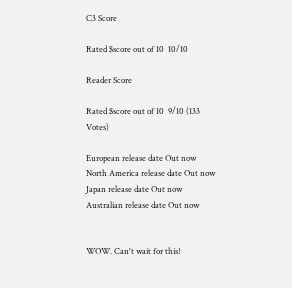C3 Score

Rated $score out of 10  10/10

Reader Score

Rated $score out of 10  9/10 (133 Votes)

European release date Out now   North America release date Out now   Japan release date Out now   Australian release date Out now


WOW. Can't wait for this!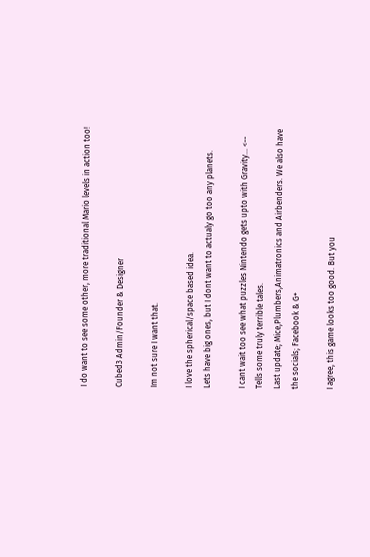I do want to see some other, more traditional Mario levels in action too!

Cubed3 Admin/Founder & Designer

Im not sure I want that.

I love the spherical/space based idea.
Lets have big ones, but I dont want to actualy go too any planets.

I cant wait too see what puzzles Nintendo gets upto with Gravity... <-- Tells some truly terrible tales.
Last update; Mice,Plumbers,Animatronics and Airbenders. We also have the socials; Facebook & G+

I agree, this game looks too good. But you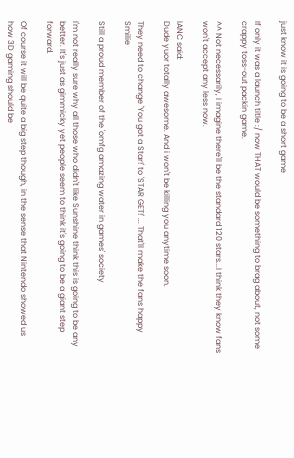just know it is going to be a short game

If only it was a launch title :/ now THAT would be something to brag about, not some crappy toss-out packin game.

^^ Not necessarily, I imagine there'll be the standard 120 stars...I think they know fans won't accept any less now.

IANC said:
Dude yuor totally awesome. And i won't be killing you anytime soon.

They need to change 'You got a Star!' to 'STAR GET!' ... That'll make the fans happy Smilie

Still a proud member of the 'omfg amazing water in games' society

I'm not really sure why all those who didn't like Sunshine think this is going to be any better. It's just as gimmicky yet people seem to think it's going to be a giant step forward.

Of course it will be quite a big step though, in the sense that Nintendo showed us how 3D gaming should be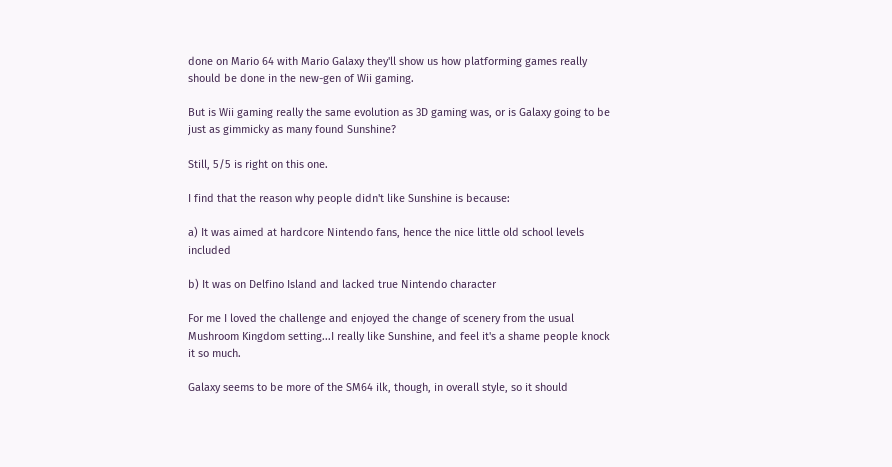done on Mario 64 with Mario Galaxy they'll show us how platforming games really should be done in the new-gen of Wii gaming.

But is Wii gaming really the same evolution as 3D gaming was, or is Galaxy going to be just as gimmicky as many found Sunshine?

Still, 5/5 is right on this one.

I find that the reason why people didn't like Sunshine is because:

a) It was aimed at hardcore Nintendo fans, hence the nice little old school levels included

b) It was on Delfino Island and lacked true Nintendo character

For me I loved the challenge and enjoyed the change of scenery from the usual Mushroom Kingdom setting...I really like Sunshine, and feel it's a shame people knock it so much.

Galaxy seems to be more of the SM64 ilk, though, in overall style, so it should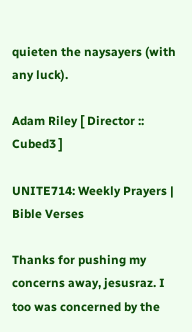quieten the naysayers (with any luck).

Adam Riley [ Director :: Cubed3 ]

UNITE714: Weekly Prayers | Bible Verses

Thanks for pushing my concerns away, jesusraz. I too was concerned by the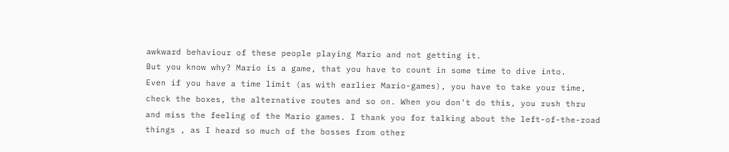awkward behaviour of these people playing Mario and not getting it.
But you know why? Mario is a game, that you have to count in some time to dive into.
Even if you have a time limit (as with earlier Mario-games), you have to take your time, check the boxes, the alternative routes and so on. When you don't do this, you rush thru and miss the feeling of the Mario games. I thank you for talking about the left-of-the-road things , as I heard so much of the bosses from other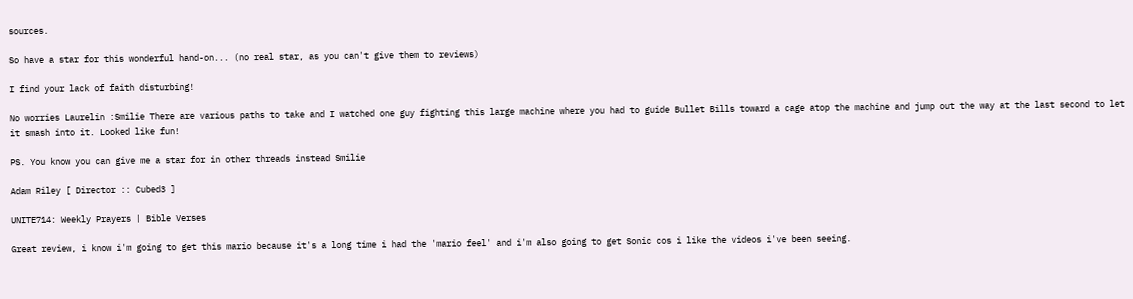sources.

So have a star for this wonderful hand-on... (no real star, as you can't give them to reviews)

I find your lack of faith disturbing!

No worries Laurelin :Smilie There are various paths to take and I watched one guy fighting this large machine where you had to guide Bullet Bills toward a cage atop the machine and jump out the way at the last second to let it smash into it. Looked like fun!

PS. You know you can give me a star for in other threads instead Smilie

Adam Riley [ Director :: Cubed3 ]

UNITE714: Weekly Prayers | Bible Verses

Great review, i know i'm going to get this mario because it's a long time i had the 'mario feel' and i'm also going to get Sonic cos i like the videos i've been seeing.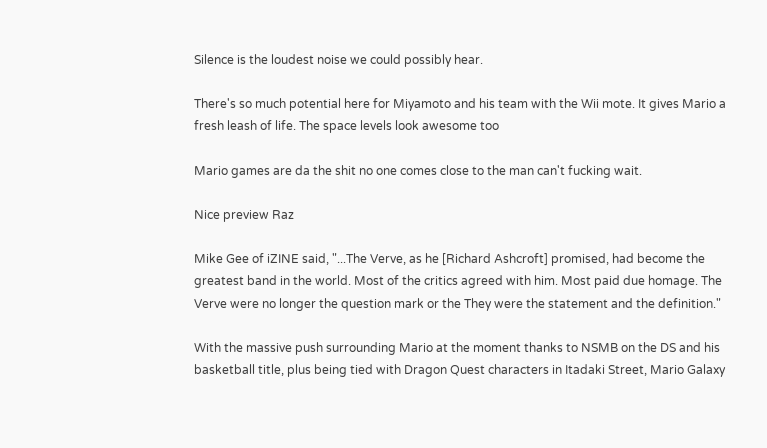Silence is the loudest noise we could possibly hear.

There's so much potential here for Miyamoto and his team with the Wii mote. It gives Mario a fresh leash of life. The space levels look awesome too

Mario games are da the shit no one comes close to the man can't fucking wait.

Nice preview Raz

Mike Gee of iZINE said, "...The Verve, as he [Richard Ashcroft] promised, had become the greatest band in the world. Most of the critics agreed with him. Most paid due homage. The Verve were no longer the question mark or the They were the statement and the definition."

With the massive push surrounding Mario at the moment thanks to NSMB on the DS and his basketball title, plus being tied with Dragon Quest characters in Itadaki Street, Mario Galaxy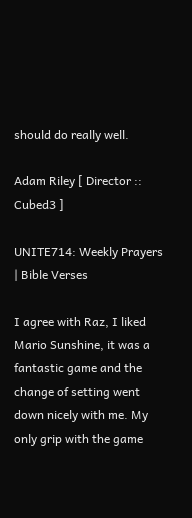should do really well.

Adam Riley [ Director :: Cubed3 ]

UNITE714: Weekly Prayers | Bible Verses

I agree with Raz, I liked Mario Sunshine, it was a fantastic game and the change of setting went down nicely with me. My only grip with the game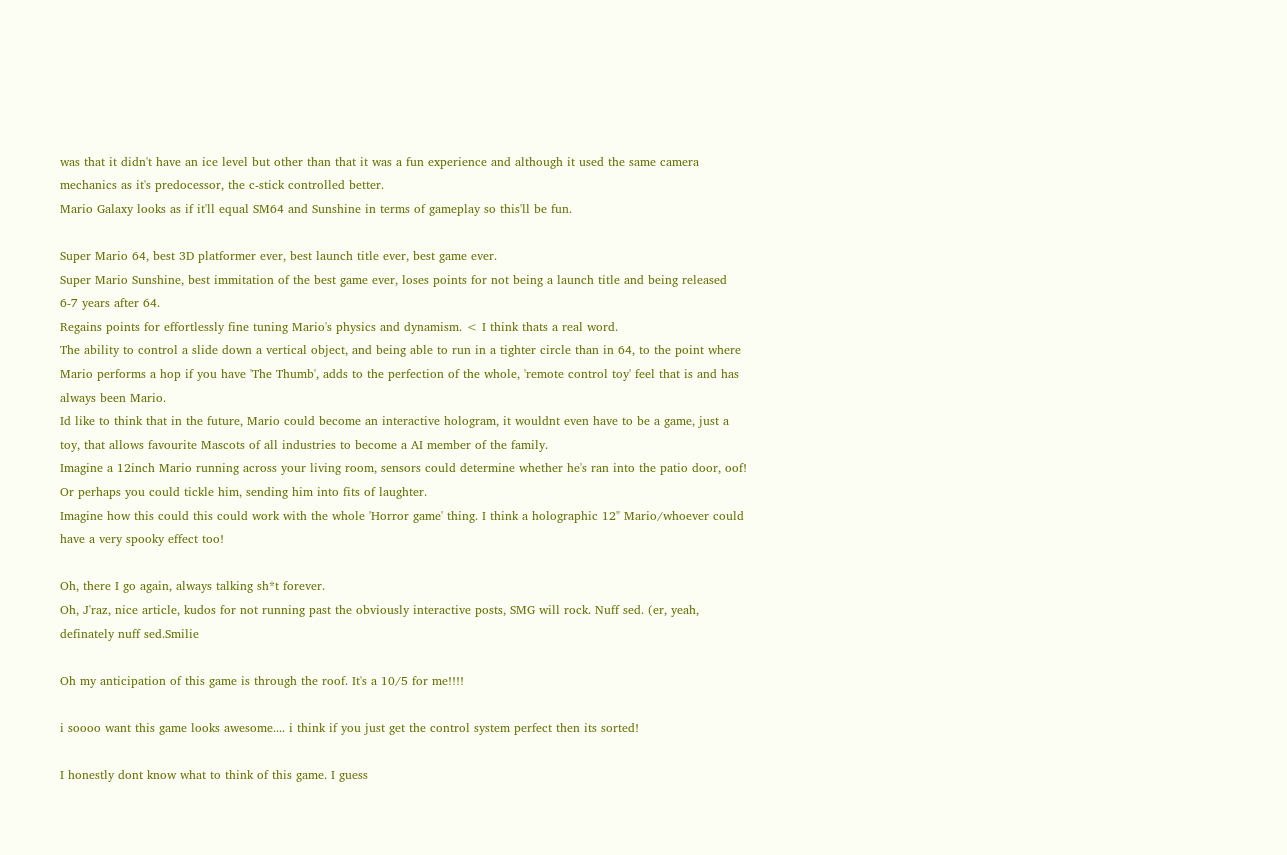was that it didn't have an ice level but other than that it was a fun experience and although it used the same camera mechanics as it's predocessor, the c-stick controlled better.
Mario Galaxy looks as if it'll equal SM64 and Sunshine in terms of gameplay so this'll be fun.

Super Mario 64, best 3D platformer ever, best launch title ever, best game ever.
Super Mario Sunshine, best immitation of the best game ever, loses points for not being a launch title and being released 6-7 years after 64.
Regains points for effortlessly fine tuning Mario's physics and dynamism. < I think thats a real word.
The ability to control a slide down a vertical object, and being able to run in a tighter circle than in 64, to the point where Mario performs a hop if you have 'The Thumb', adds to the perfection of the whole, 'remote control toy' feel that is and has always been Mario.
Id like to think that in the future, Mario could become an interactive hologram, it wouldnt even have to be a game, just a toy, that allows favourite Mascots of all industries to become a AI member of the family.
Imagine a 12inch Mario running across your living room, sensors could determine whether he's ran into the patio door, oof! Or perhaps you could tickle him, sending him into fits of laughter.
Imagine how this could this could work with the whole 'Horror game' thing. I think a holographic 12" Mario/whoever could have a very spooky effect too!

Oh, there I go again, always talking sh*t forever.
Oh, J'raz, nice article, kudos for not running past the obviously interactive posts, SMG will rock. Nuff sed. (er, yeah, definately nuff sed.Smilie

Oh my anticipation of this game is through the roof. It's a 10/5 for me!!!!

i soooo want this game looks awesome.... i think if you just get the control system perfect then its sorted!

I honestly dont know what to think of this game. I guess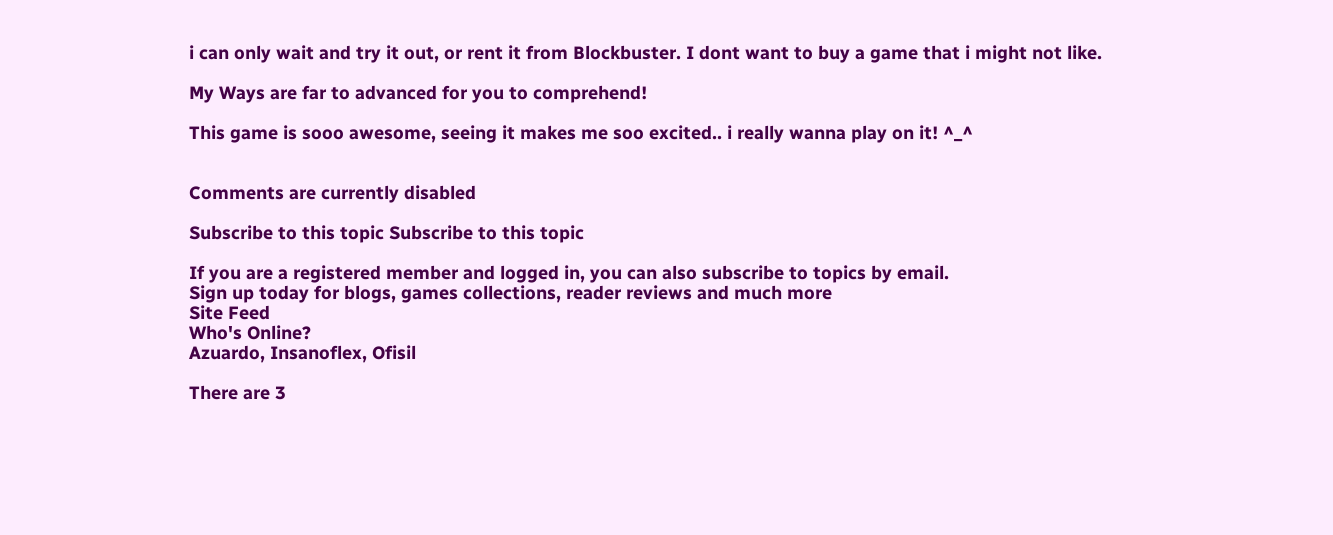i can only wait and try it out, or rent it from Blockbuster. I dont want to buy a game that i might not like.

My Ways are far to advanced for you to comprehend!

This game is sooo awesome, seeing it makes me soo excited.. i really wanna play on it! ^_^


Comments are currently disabled

Subscribe to this topic Subscribe to this topic

If you are a registered member and logged in, you can also subscribe to topics by email.
Sign up today for blogs, games collections, reader reviews and much more
Site Feed
Who's Online?
Azuardo, Insanoflex, Ofisil

There are 3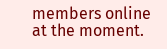members online at the moment.